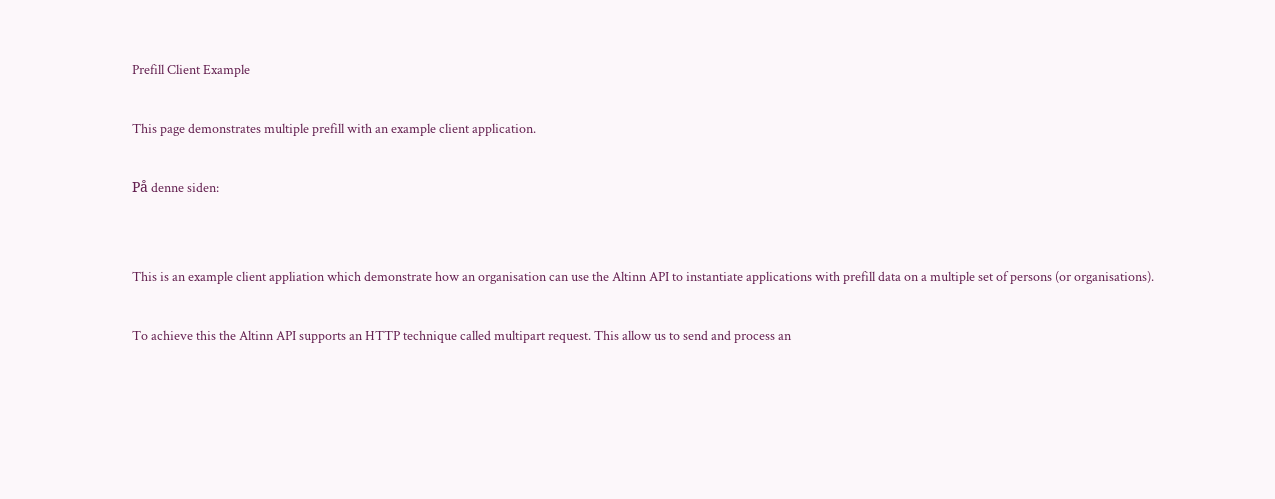Prefill Client Example

This page demonstrates multiple prefill with an example client application.

På denne siden:


This is an example client appliation which demonstrate how an organisation can use the Altinn API to instantiate applications with prefill data on a multiple set of persons (or organisations).

To achieve this the Altinn API supports an HTTP technique called multipart request. This allow us to send and process an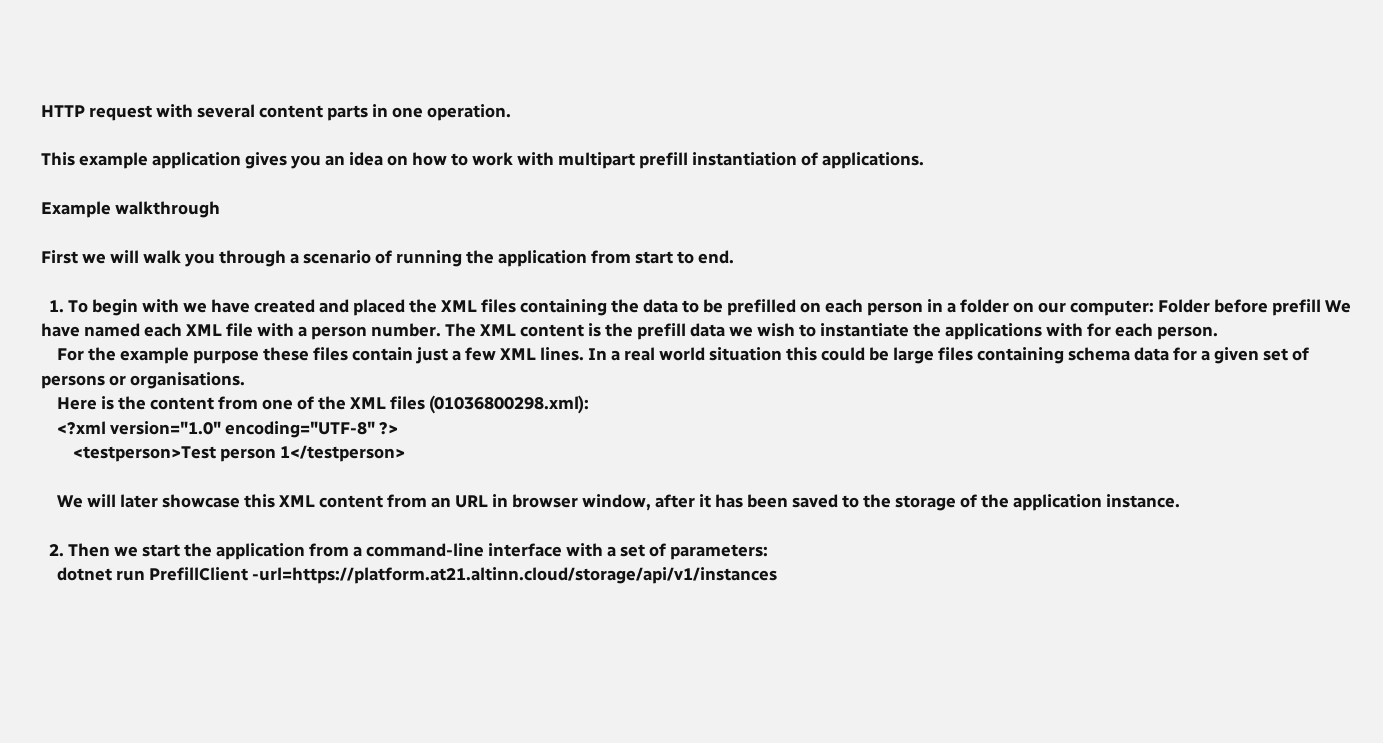HTTP request with several content parts in one operation.

This example application gives you an idea on how to work with multipart prefill instantiation of applications.

Example walkthrough

First we will walk you through a scenario of running the application from start to end.

  1. To begin with we have created and placed the XML files containing the data to be prefilled on each person in a folder on our computer: Folder before prefill We have named each XML file with a person number. The XML content is the prefill data we wish to instantiate the applications with for each person.
    For the example purpose these files contain just a few XML lines. In a real world situation this could be large files containing schema data for a given set of persons or organisations.
    Here is the content from one of the XML files (01036800298.xml):
    <?xml version="1.0" encoding="UTF-8" ?>
        <testperson>Test person 1</testperson>

    We will later showcase this XML content from an URL in browser window, after it has been saved to the storage of the application instance.

  2. Then we start the application from a command-line interface with a set of parameters:
    dotnet run PrefillClient -url=https://platform.at21.altinn.cloud/storage/api/v1/instances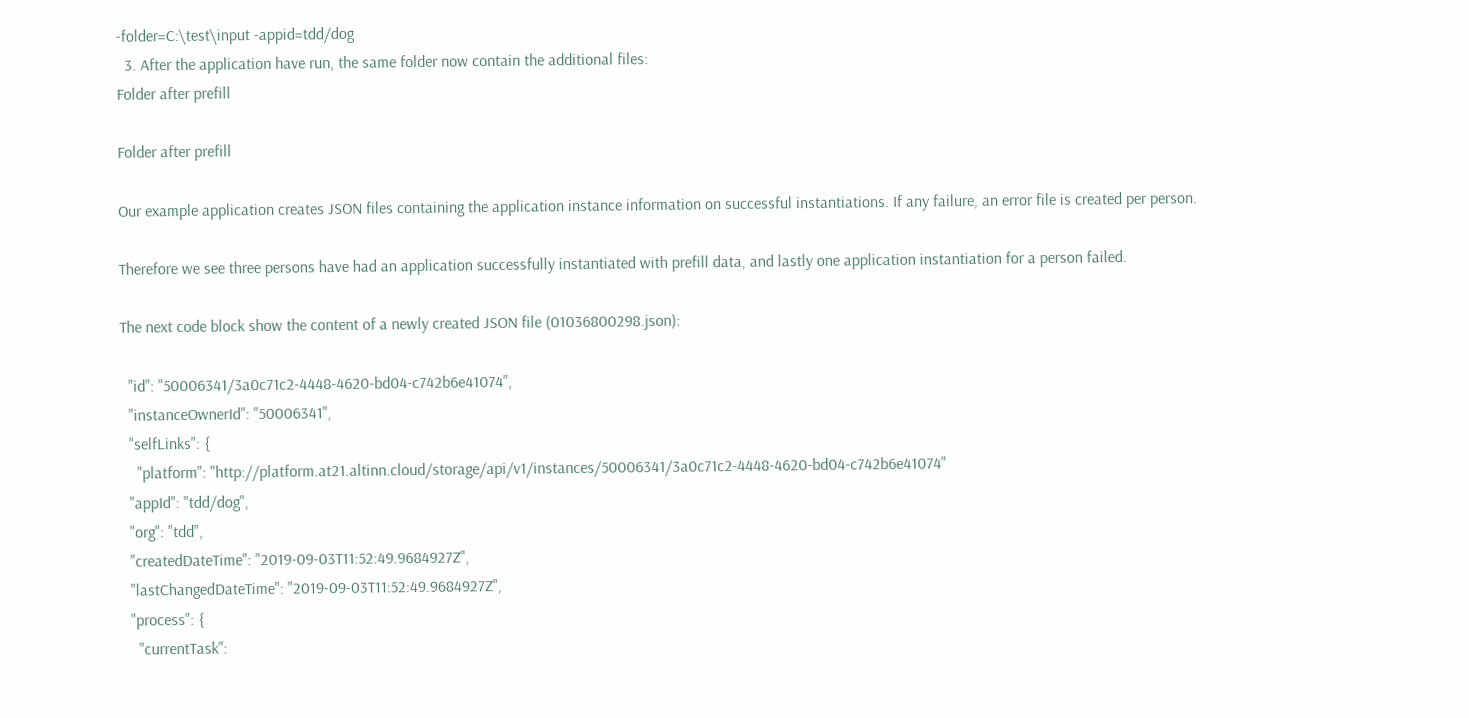-folder=C:\test\input -appid=tdd/dog
  3. After the application have run, the same folder now contain the additional files:
Folder after prefill

Folder after prefill

Our example application creates JSON files containing the application instance information on successful instantiations. If any failure, an error file is created per person.

Therefore we see three persons have had an application successfully instantiated with prefill data, and lastly one application instantiation for a person failed.

The next code block show the content of a newly created JSON file (01036800298.json):

  "id": "50006341/3a0c71c2-4448-4620-bd04-c742b6e41074",
  "instanceOwnerId": "50006341",
  "selfLinks": {
    "platform": "http://platform.at21.altinn.cloud/storage/api/v1/instances/50006341/3a0c71c2-4448-4620-bd04-c742b6e41074"
  "appId": "tdd/dog",
  "org": "tdd",
  "createdDateTime": "2019-09-03T11:52:49.9684927Z",
  "lastChangedDateTime": "2019-09-03T11:52:49.9684927Z",
  "process": {
    "currentTask":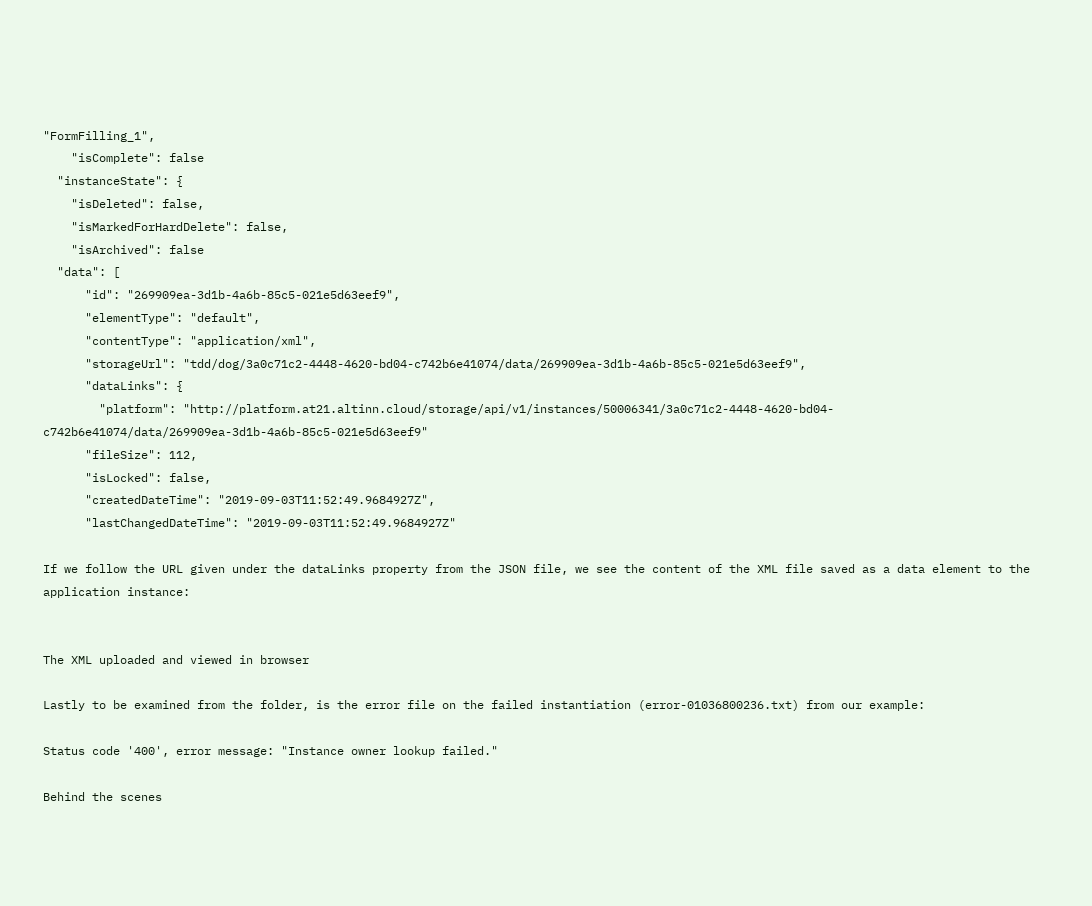"FormFilling_1",
    "isComplete": false
  "instanceState": {
    "isDeleted": false,
    "isMarkedForHardDelete": false,
    "isArchived": false
  "data": [
      "id": "269909ea-3d1b-4a6b-85c5-021e5d63eef9",
      "elementType": "default",
      "contentType": "application/xml",
      "storageUrl": "tdd/dog/3a0c71c2-4448-4620-bd04-c742b6e41074/data/269909ea-3d1b-4a6b-85c5-021e5d63eef9",
      "dataLinks": {
        "platform": "http://platform.at21.altinn.cloud/storage/api/v1/instances/50006341/3a0c71c2-4448-4620-bd04-c742b6e41074/data/269909ea-3d1b-4a6b-85c5-021e5d63eef9"
      "fileSize": 112,
      "isLocked": false,
      "createdDateTime": "2019-09-03T11:52:49.9684927Z",
      "lastChangedDateTime": "2019-09-03T11:52:49.9684927Z"

If we follow the URL given under the dataLinks property from the JSON file, we see the content of the XML file saved as a data element to the application instance:


The XML uploaded and viewed in browser

Lastly to be examined from the folder, is the error file on the failed instantiation (error-01036800236.txt) from our example:

Status code '400', error message: "Instance owner lookup failed."

Behind the scenes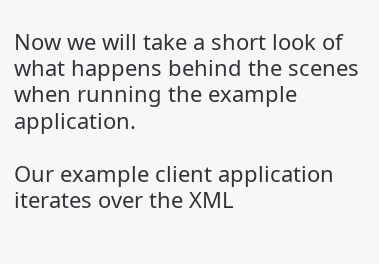Now we will take a short look of what happens behind the scenes when running the example application.

Our example client application iterates over the XML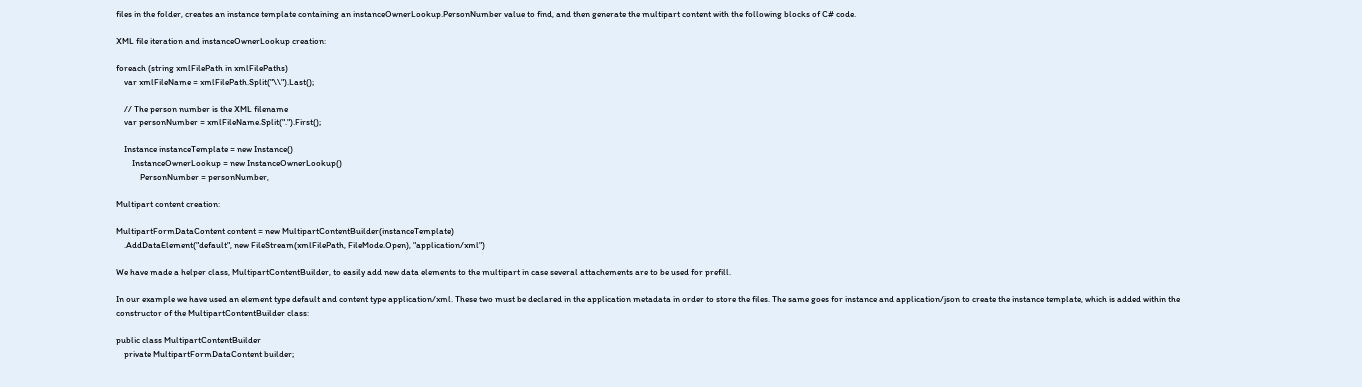files in the folder, creates an instance template containing an instanceOwnerLookup.PersonNumber value to find, and then generate the multipart content with the following blocks of C# code.

XML file iteration and instanceOwnerLookup creation:

foreach (string xmlFilePath in xmlFilePaths)
    var xmlFileName = xmlFilePath.Split("\\").Last();

    // The person number is the XML filename
    var personNumber = xmlFileName.Split(".").First();

    Instance instanceTemplate = new Instance()
        InstanceOwnerLookup = new InstanceOwnerLookup()
            PersonNumber = personNumber,

Multipart content creation:

MultipartFormDataContent content = new MultipartContentBuilder(instanceTemplate)
    .AddDataElement("default", new FileStream(xmlFilePath, FileMode.Open), "application/xml")

We have made a helper class, MultipartContentBuilder, to easily add new data elements to the multipart in case several attachements are to be used for prefill.

In our example we have used an element type default and content type application/xml. These two must be declared in the application metadata in order to store the files. The same goes for instance and application/json to create the instance template, which is added within the constructor of the MultipartContentBuilder class:

public class MultipartContentBuilder
    private MultipartFormDataContent builder;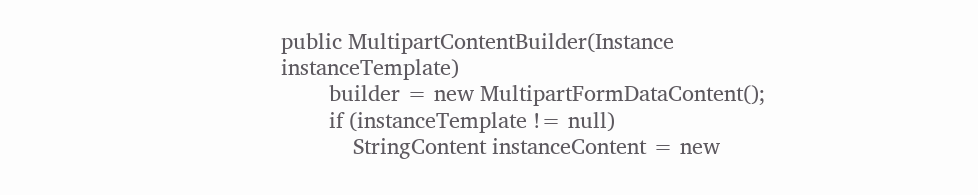public MultipartContentBuilder(Instance instanceTemplate)
        builder = new MultipartFormDataContent();
        if (instanceTemplate != null)
            StringContent instanceContent = new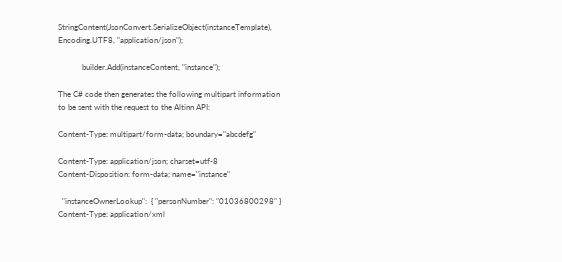StringContent(JsonConvert.SerializeObject(instanceTemplate), Encoding.UTF8, "application/json");

            builder.Add(instanceContent, "instance");

The C# code then generates the following multipart information to be sent with the request to the Altinn API:

Content-Type: multipart/form-data; boundary="abcdefg"

Content-Type: application/json; charset=utf-8
Content-Disposition: form-data; name="instance"

  "instanceOwnerLookup":  { "personNumber": "01036800298" }
Content-Type: application/xml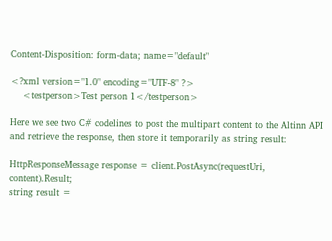Content-Disposition: form-data; name="default"

<?xml version="1.0" encoding="UTF-8" ?>
    <testperson>Test person 1</testperson>

Here we see two C# codelines to post the multipart content to the Altinn API and retrieve the response, then store it temporarily as string result:

HttpResponseMessage response = client.PostAsync(requestUri, content).Result;
string result =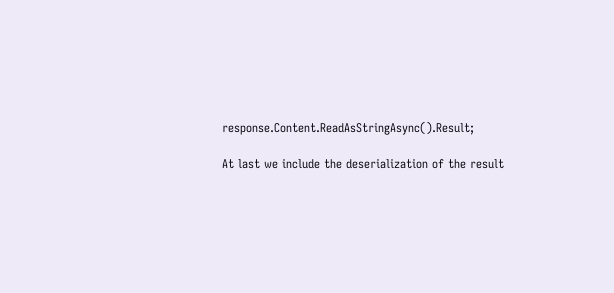response.Content.ReadAsStringAsync().Result;

At last we include the deserialization of the result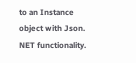to an Instance object with Json. NET functionality.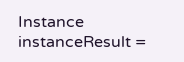Instance instanceResult =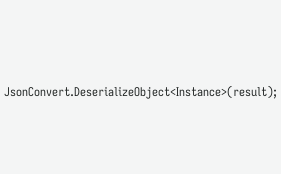JsonConvert.DeserializeObject<Instance>(result);